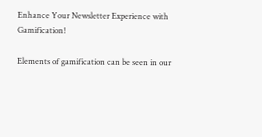Enhance Your Newsletter Experience with Gamification!

Elements of gamification can be seen in our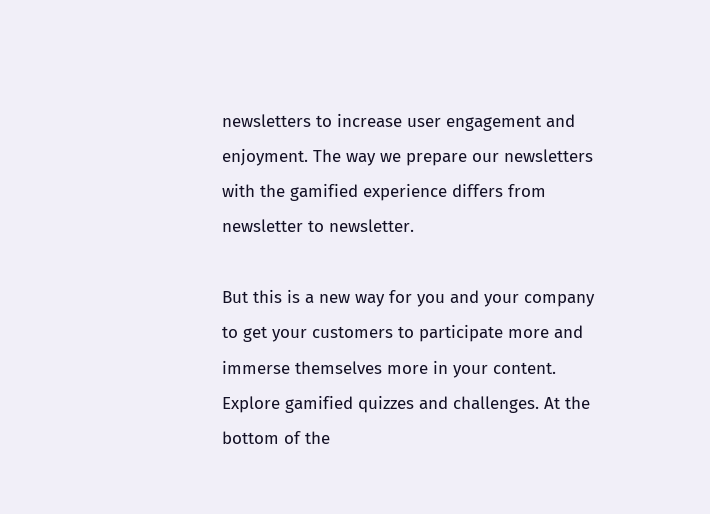newsletters to increase user engagement and enjoyment. The way we prepare our newsletters with the gamified experience differs from newsletter to newsletter.

But this is a new way for you and your company to get your customers to participate more and immerse themselves more in your content. Explore gamified quizzes and challenges. At the bottom of the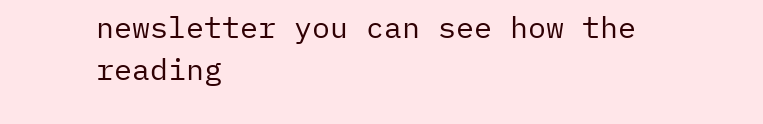newsletter you can see how the reading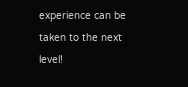experience can be taken to the next level!